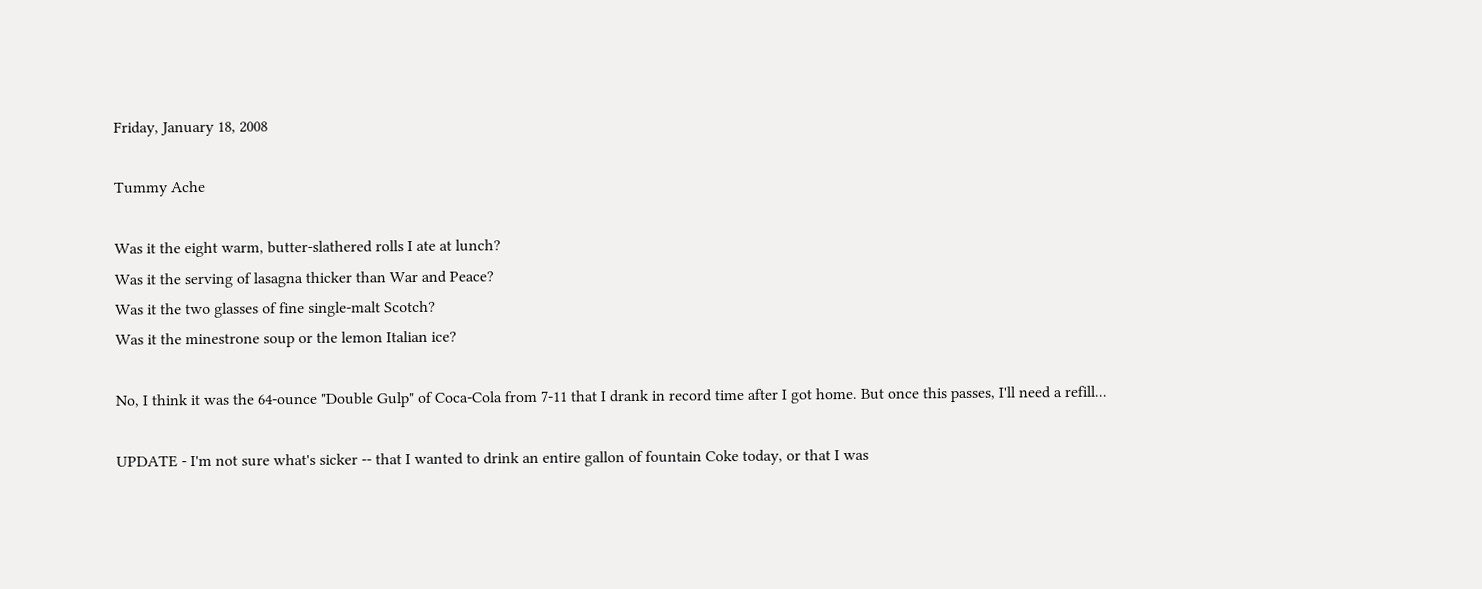Friday, January 18, 2008

Tummy Ache

Was it the eight warm, butter-slathered rolls I ate at lunch?
Was it the serving of lasagna thicker than War and Peace?
Was it the two glasses of fine single-malt Scotch?
Was it the minestrone soup or the lemon Italian ice?

No, I think it was the 64-ounce "Double Gulp" of Coca-Cola from 7-11 that I drank in record time after I got home. But once this passes, I'll need a refill...

UPDATE - I'm not sure what's sicker -- that I wanted to drink an entire gallon of fountain Coke today, or that I was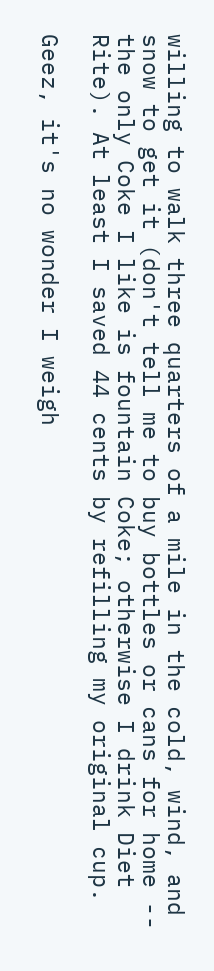willing to walk three quarters of a mile in the cold, wind, and snow to get it (don't tell me to buy bottles or cans for home -- the only Coke I like is fountain Coke; otherwise I drink Diet Rite). At least I saved 44 cents by refilling my original cup.

Geez, it's no wonder I weigh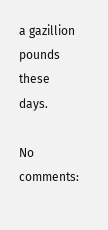a gazillion pounds these days.

No comments: